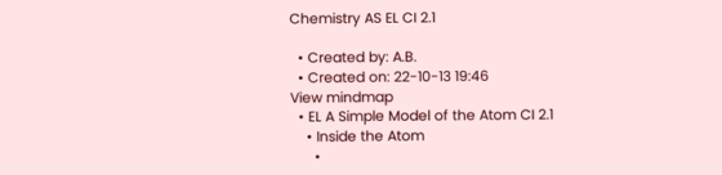Chemistry AS EL CI 2.1

  • Created by: A.B.
  • Created on: 22-10-13 19:46
View mindmap
  • EL A Simple Model of the Atom CI 2.1
    • Inside the Atom
      •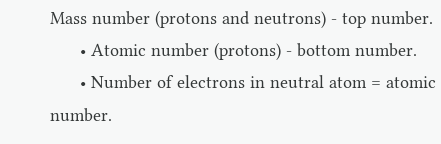Mass number (protons and neutrons) - top number.
      • Atomic number (protons) - bottom number.
      • Number of electrons in neutral atom = atomic number.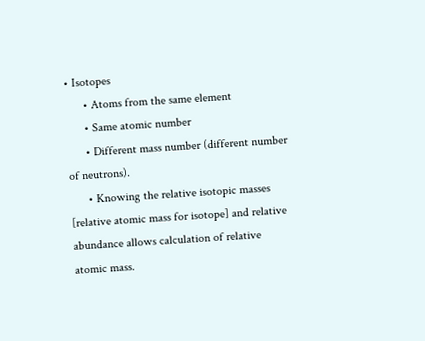• Isotopes
      • Atoms from the same element
      • Same atomic number
      • Different mass number (different number of neutrons).
      • Knowing the relative isotopic masses [relative atomic mass for isotope] and relative abundance allows calculation of relative atomic mass.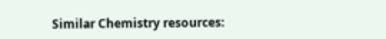Similar Chemistry resources: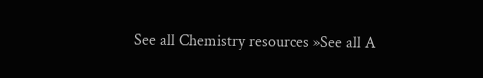See all Chemistry resources »See all A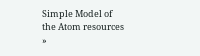Simple Model of the Atom resources »